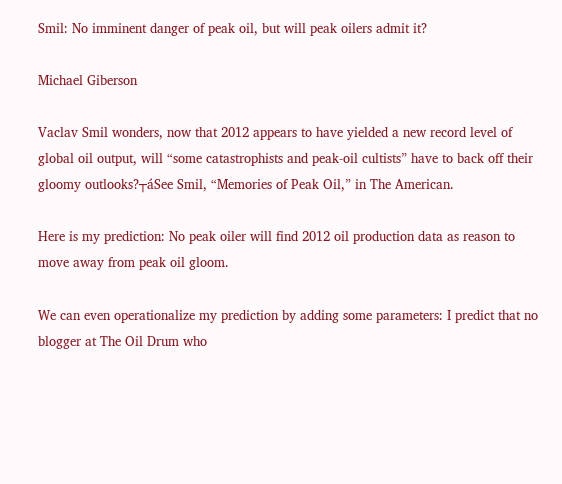Smil: No imminent danger of peak oil, but will peak oilers admit it?

Michael Giberson

Vaclav Smil wonders, now that 2012 appears to have yielded a new record level of global oil output, will “some catastrophists and peak-oil cultists” have to back off their gloomy outlooks?┬áSee Smil, “Memories of Peak Oil,” in The American.

Here is my prediction: No peak oiler will find 2012 oil production data as reason to move away from peak oil gloom.

We can even operationalize my prediction by adding some parameters: I predict that no blogger at The Oil Drum who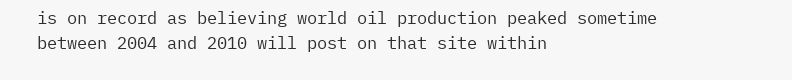is on record as believing world oil production peaked sometime between 2004 and 2010 will post on that site within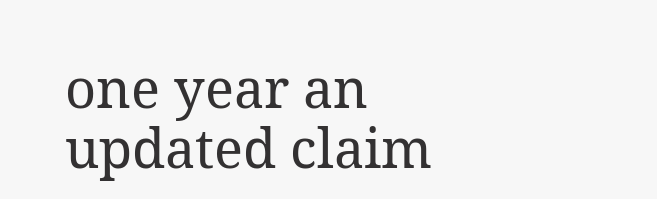one year an updated claim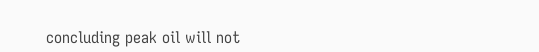concluding peak oil will not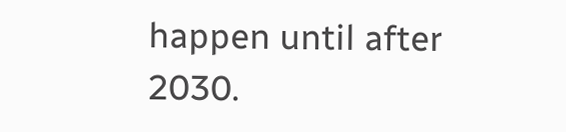happen until after 2030.